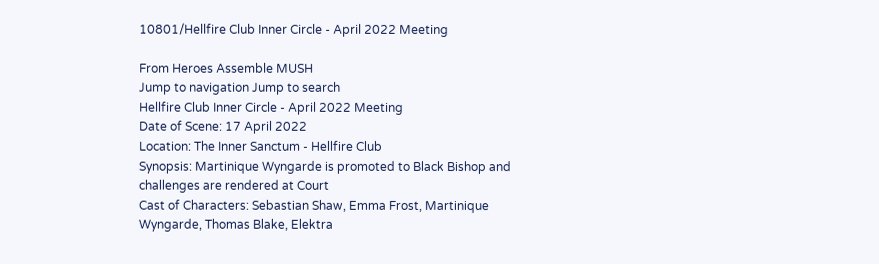10801/Hellfire Club Inner Circle - April 2022 Meeting

From Heroes Assemble MUSH
Jump to navigation Jump to search
Hellfire Club Inner Circle - April 2022 Meeting
Date of Scene: 17 April 2022
Location: The Inner Sanctum - Hellfire Club
Synopsis: Martinique Wyngarde is promoted to Black Bishop and challenges are rendered at Court
Cast of Characters: Sebastian Shaw, Emma Frost, Martinique Wyngarde, Thomas Blake, Elektra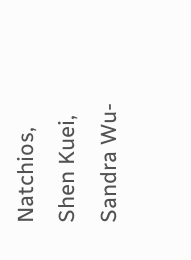Natchios, Shen Kuei, Sandra Wu-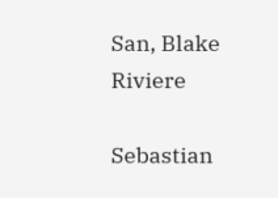San, Blake Riviere

Sebastian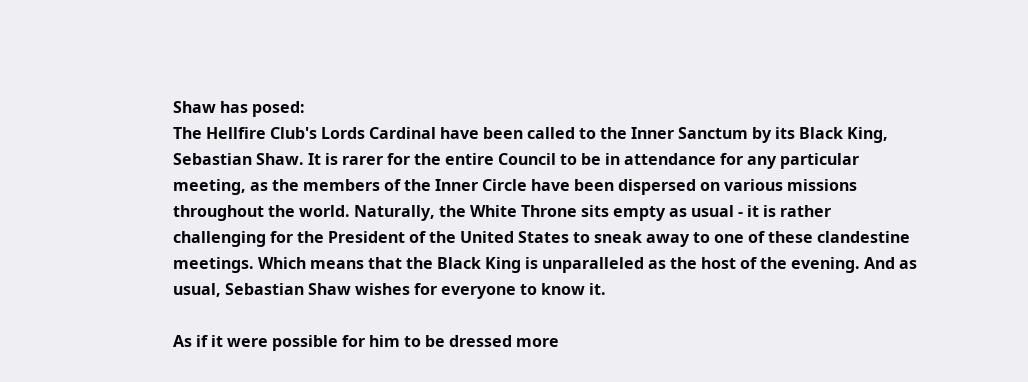Shaw has posed:
The Hellfire Club's Lords Cardinal have been called to the Inner Sanctum by its Black King, Sebastian Shaw. It is rarer for the entire Council to be in attendance for any particular meeting, as the members of the Inner Circle have been dispersed on various missions throughout the world. Naturally, the White Throne sits empty as usual - it is rather challenging for the President of the United States to sneak away to one of these clandestine meetings. Which means that the Black King is unparalleled as the host of the evening. And as usual, Sebastian Shaw wishes for everyone to know it.

As if it were possible for him to be dressed more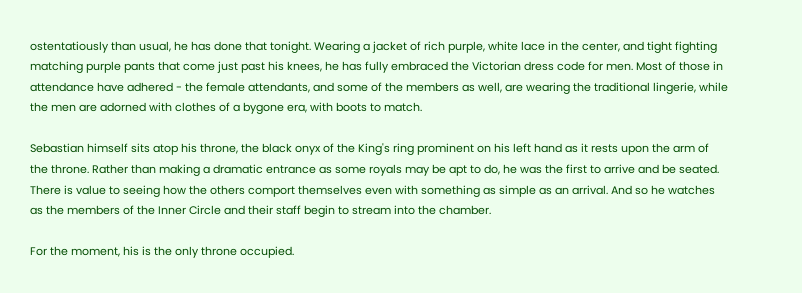ostentatiously than usual, he has done that tonight. Wearing a jacket of rich purple, white lace in the center, and tight fighting matching purple pants that come just past his knees, he has fully embraced the Victorian dress code for men. Most of those in attendance have adhered - the female attendants, and some of the members as well, are wearing the traditional lingerie, while the men are adorned with clothes of a bygone era, with boots to match.

Sebastian himself sits atop his throne, the black onyx of the King's ring prominent on his left hand as it rests upon the arm of the throne. Rather than making a dramatic entrance as some royals may be apt to do, he was the first to arrive and be seated. There is value to seeing how the others comport themselves even with something as simple as an arrival. And so he watches as the members of the Inner Circle and their staff begin to stream into the chamber.

For the moment, his is the only throne occupied.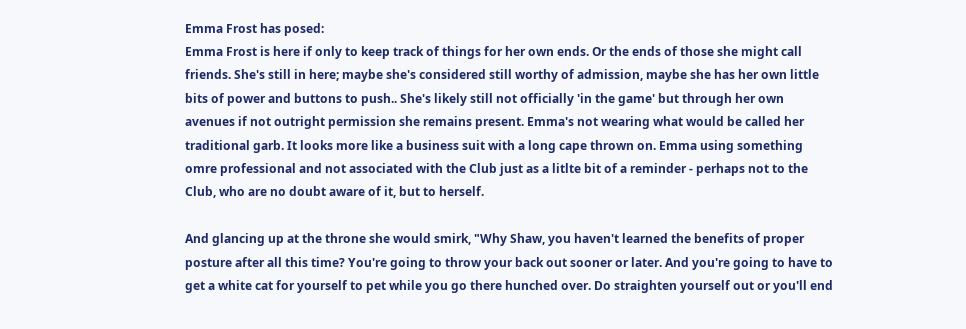Emma Frost has posed:
Emma Frost is here if only to keep track of things for her own ends. Or the ends of those she might call friends. She's still in here; maybe she's considered still worthy of admission, maybe she has her own little bits of power and buttons to push.. She's likely still not officially 'in the game' but through her own avenues if not outright permission she remains present. Emma's not wearing what would be called her traditional garb. It looks more like a business suit with a long cape thrown on. Emma using something omre professional and not associated with the Club just as a litlte bit of a reminder - perhaps not to the Club, who are no doubt aware of it, but to herself.

And glancing up at the throne she would smirk, "Why Shaw, you haven't learned the benefits of proper posture after all this time? You're going to throw your back out sooner or later. And you're going to have to get a white cat for yourself to pet while you go there hunched over. Do straighten yourself out or you'll end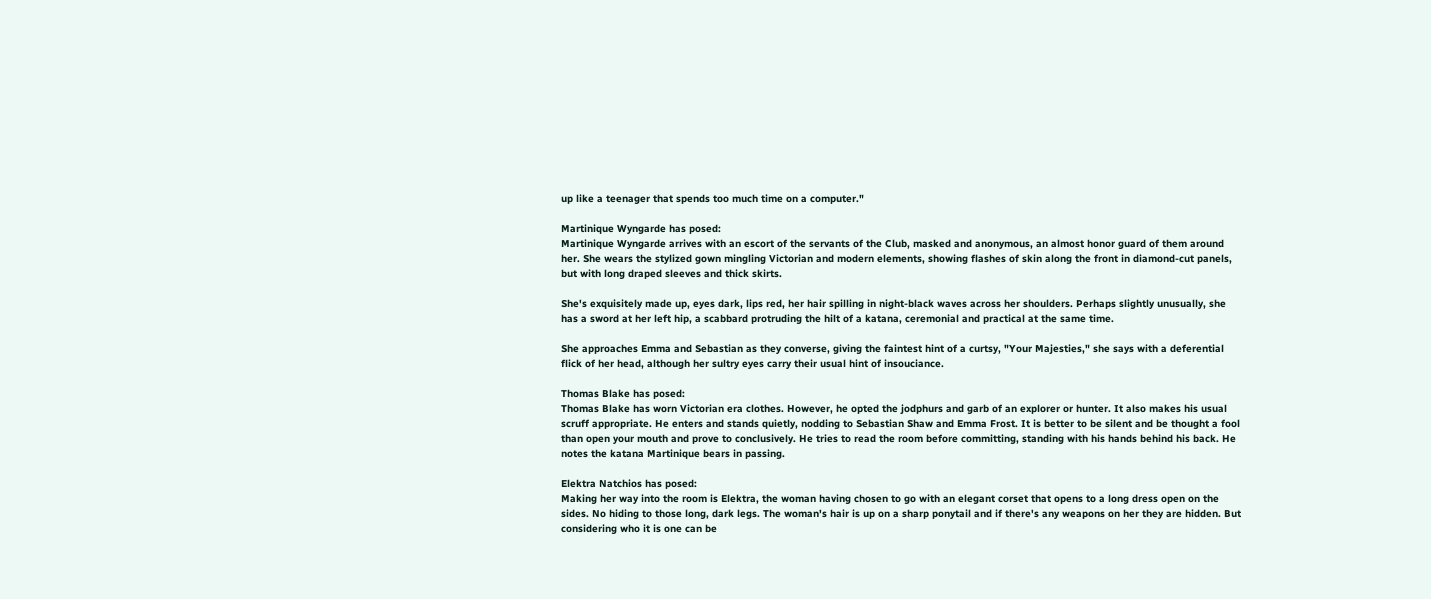up like a teenager that spends too much time on a computer."

Martinique Wyngarde has posed:
Martinique Wyngarde arrives with an escort of the servants of the Club, masked and anonymous, an almost honor guard of them around her. She wears the stylized gown mingling Victorian and modern elements, showing flashes of skin along the front in diamond-cut panels, but with long draped sleeves and thick skirts.

She's exquisitely made up, eyes dark, lips red, her hair spilling in night-black waves across her shoulders. Perhaps slightly unusually, she has a sword at her left hip, a scabbard protruding the hilt of a katana, ceremonial and practical at the same time.

She approaches Emma and Sebastian as they converse, giving the faintest hint of a curtsy, "Your Majesties," she says with a deferential flick of her head, although her sultry eyes carry their usual hint of insouciance.

Thomas Blake has posed:
Thomas Blake has worn Victorian era clothes. However, he opted the jodphurs and garb of an explorer or hunter. It also makes his usual scruff appropriate. He enters and stands quietly, nodding to Sebastian Shaw and Emma Frost. It is better to be silent and be thought a fool than open your mouth and prove to conclusively. He tries to read the room before committing, standing with his hands behind his back. He notes the katana Martinique bears in passing.

Elektra Natchios has posed:
Making her way into the room is Elektra, the woman having chosen to go with an elegant corset that opens to a long dress open on the sides. No hiding to those long, dark legs. The woman's hair is up on a sharp ponytail and if there's any weapons on her they are hidden. But considering who it is one can be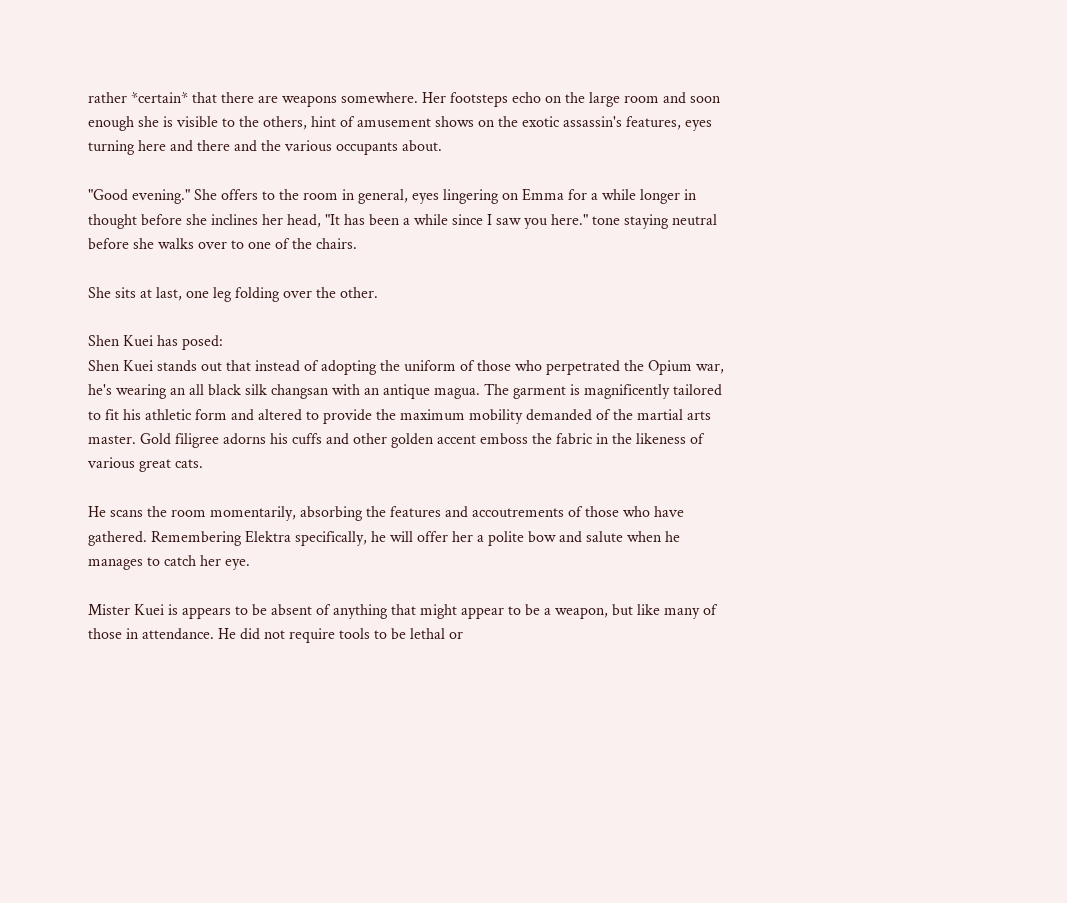rather *certain* that there are weapons somewhere. Her footsteps echo on the large room and soon enough she is visible to the others, hint of amusement shows on the exotic assassin's features, eyes turning here and there and the various occupants about.

"Good evening." She offers to the room in general, eyes lingering on Emma for a while longer in thought before she inclines her head, "It has been a while since I saw you here." tone staying neutral before she walks over to one of the chairs.

She sits at last, one leg folding over the other.

Shen Kuei has posed:
Shen Kuei stands out that instead of adopting the uniform of those who perpetrated the Opium war, he's wearing an all black silk changsan with an antique magua. The garment is magnificently tailored to fit his athletic form and altered to provide the maximum mobility demanded of the martial arts master. Gold filigree adorns his cuffs and other golden accent emboss the fabric in the likeness of various great cats.

He scans the room momentarily, absorbing the features and accoutrements of those who have gathered. Remembering Elektra specifically, he will offer her a polite bow and salute when he manages to catch her eye.

Mister Kuei is appears to be absent of anything that might appear to be a weapon, but like many of those in attendance. He did not require tools to be lethal or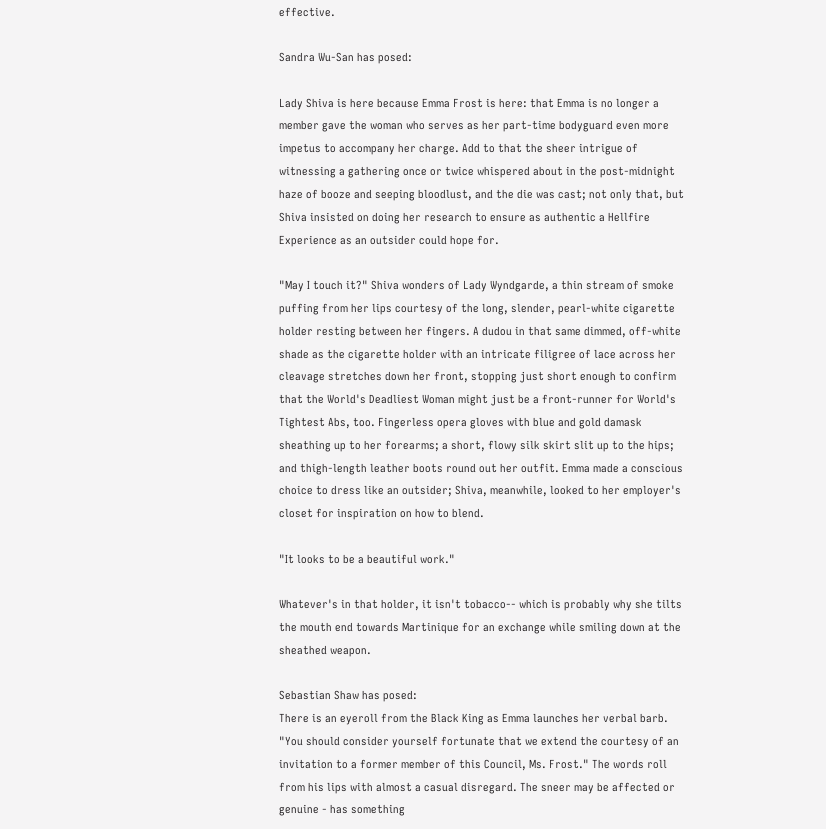effective.

Sandra Wu-San has posed:

Lady Shiva is here because Emma Frost is here: that Emma is no longer a member gave the woman who serves as her part-time bodyguard even more impetus to accompany her charge. Add to that the sheer intrigue of witnessing a gathering once or twice whispered about in the post-midnight haze of booze and seeping bloodlust, and the die was cast; not only that, but Shiva insisted on doing her research to ensure as authentic a Hellfire Experience as an outsider could hope for.

"May I touch it?" Shiva wonders of Lady Wyndgarde, a thin stream of smoke puffing from her lips courtesy of the long, slender, pearl-white cigarette holder resting between her fingers. A dudou in that same dimmed, off-white shade as the cigarette holder with an intricate filigree of lace across her cleavage stretches down her front, stopping just short enough to confirm that the World's Deadliest Woman might just be a front-runner for World's Tightest Abs, too. Fingerless opera gloves with blue and gold damask sheathing up to her forearms; a short, flowy silk skirt slit up to the hips; and thigh-length leather boots round out her outfit. Emma made a conscious choice to dress like an outsider; Shiva, meanwhile, looked to her employer's closet for inspiration on how to blend.

"It looks to be a beautiful work."

Whatever's in that holder, it isn't tobacco-- which is probably why she tilts the mouth end towards Martinique for an exchange while smiling down at the sheathed weapon.

Sebastian Shaw has posed:
There is an eyeroll from the Black King as Emma launches her verbal barb. "You should consider yourself fortunate that we extend the courtesy of an invitation to a former member of this Council, Ms. Frost." The words roll from his lips with almost a casual disregard. The sneer may be affected or genuine - has something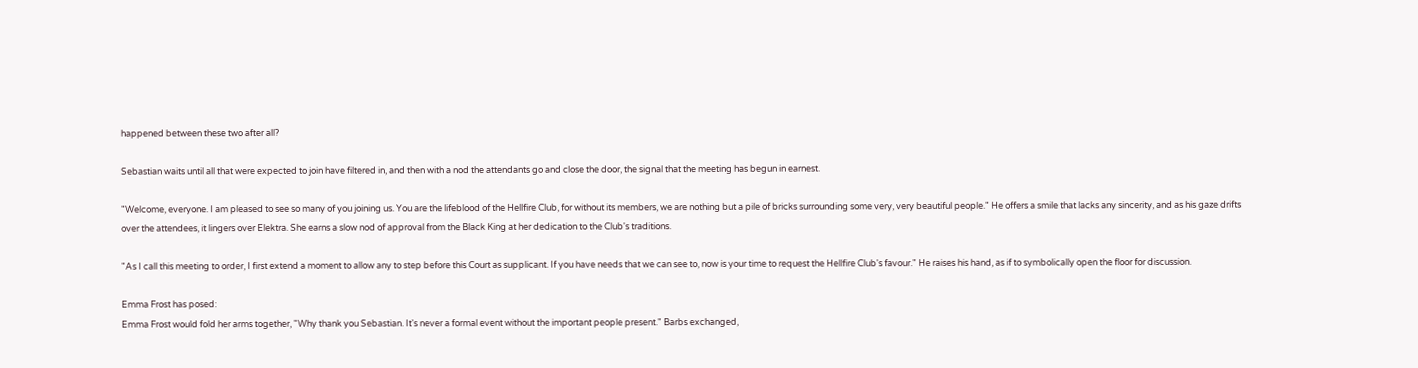happened between these two after all?

Sebastian waits until all that were expected to join have filtered in, and then with a nod the attendants go and close the door, the signal that the meeting has begun in earnest.

"Welcome, everyone. I am pleased to see so many of you joining us. You are the lifeblood of the Hellfire Club, for without its members, we are nothing but a pile of bricks surrounding some very, very beautiful people." He offers a smile that lacks any sincerity, and as his gaze drifts over the attendees, it lingers over Elektra. She earns a slow nod of approval from the Black King at her dedication to the Club's traditions.

"As I call this meeting to order, I first extend a moment to allow any to step before this Court as supplicant. If you have needs that we can see to, now is your time to request the Hellfire Club's favour." He raises his hand, as if to symbolically open the floor for discussion.

Emma Frost has posed:
Emma Frost would fold her arms together, "Why thank you Sebastian. It's never a formal event without the important people present." Barbs exchanged,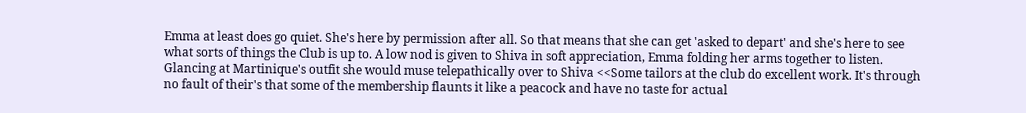Emma at least does go quiet. She's here by permission after all. So that means that she can get 'asked to depart' and she's here to see what sorts of things the Club is up to. A low nod is given to Shiva in soft appreciation, Emma folding her arms together to listen. Glancing at Martinique's outfit she would muse telepathically over to Shiva <<Some tailors at the club do excellent work. It's through no fault of their's that some of the membership flaunts it like a peacock and have no taste for actual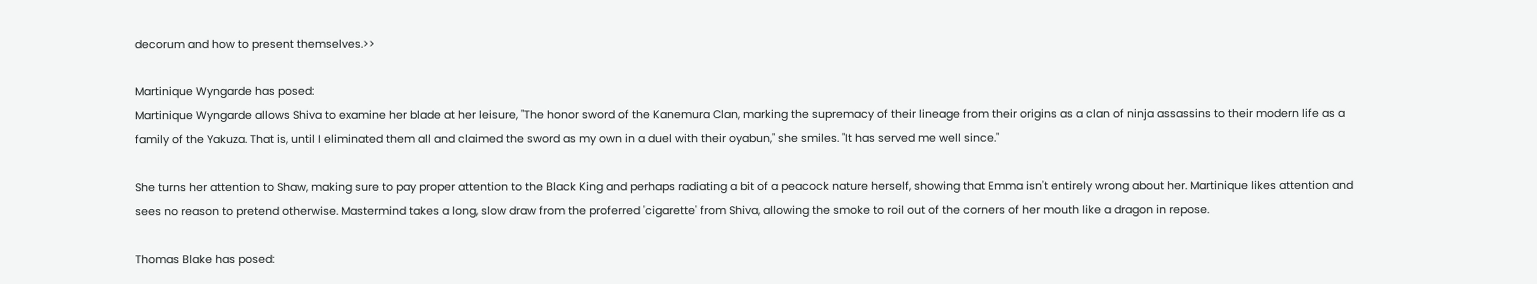decorum and how to present themselves.>>

Martinique Wyngarde has posed:
Martinique Wyngarde allows Shiva to examine her blade at her leisure, "The honor sword of the Kanemura Clan, marking the supremacy of their lineage from their origins as a clan of ninja assassins to their modern life as a family of the Yakuza. That is, until I eliminated them all and claimed the sword as my own in a duel with their oyabun," she smiles. "It has served me well since."

She turns her attention to Shaw, making sure to pay proper attention to the Black King and perhaps radiating a bit of a peacock nature herself, showing that Emma isn't entirely wrong about her. Martinique likes attention and sees no reason to pretend otherwise. Mastermind takes a long, slow draw from the proferred 'cigarette' from Shiva, allowing the smoke to roil out of the corners of her mouth like a dragon in repose.

Thomas Blake has posed: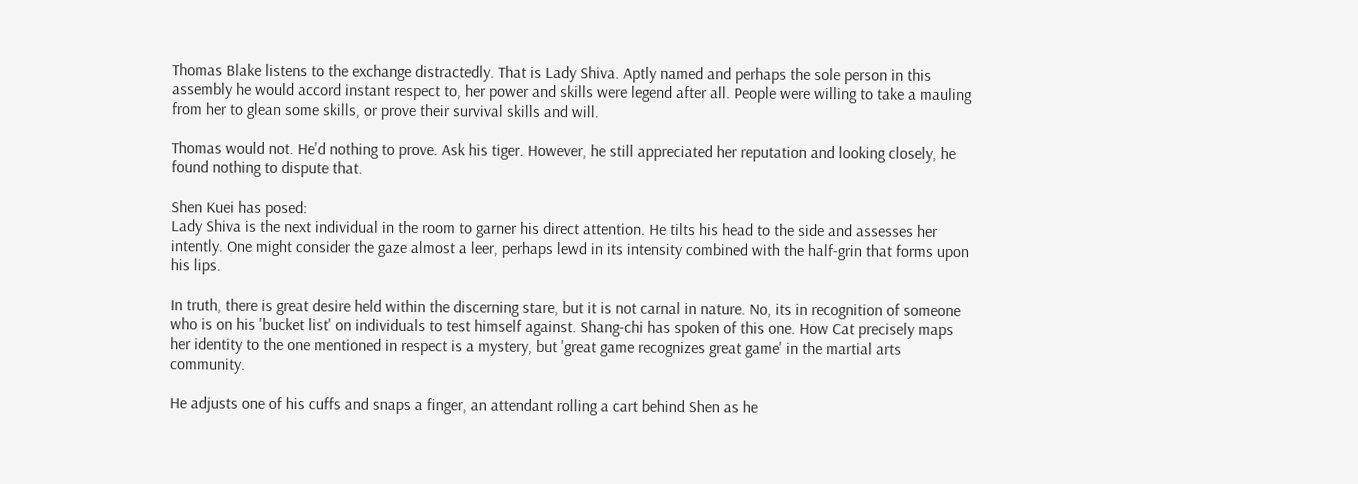Thomas Blake listens to the exchange distractedly. That is Lady Shiva. Aptly named and perhaps the sole person in this assembly he would accord instant respect to, her power and skills were legend after all. People were willing to take a mauling from her to glean some skills, or prove their survival skills and will.

Thomas would not. He'd nothing to prove. Ask his tiger. However, he still appreciated her reputation and looking closely, he found nothing to dispute that.

Shen Kuei has posed:
Lady Shiva is the next individual in the room to garner his direct attention. He tilts his head to the side and assesses her intently. One might consider the gaze almost a leer, perhaps lewd in its intensity combined with the half-grin that forms upon his lips.

In truth, there is great desire held within the discerning stare, but it is not carnal in nature. No, its in recognition of someone who is on his 'bucket list' on individuals to test himself against. Shang-chi has spoken of this one. How Cat precisely maps her identity to the one mentioned in respect is a mystery, but 'great game recognizes great game' in the martial arts community.

He adjusts one of his cuffs and snaps a finger, an attendant rolling a cart behind Shen as he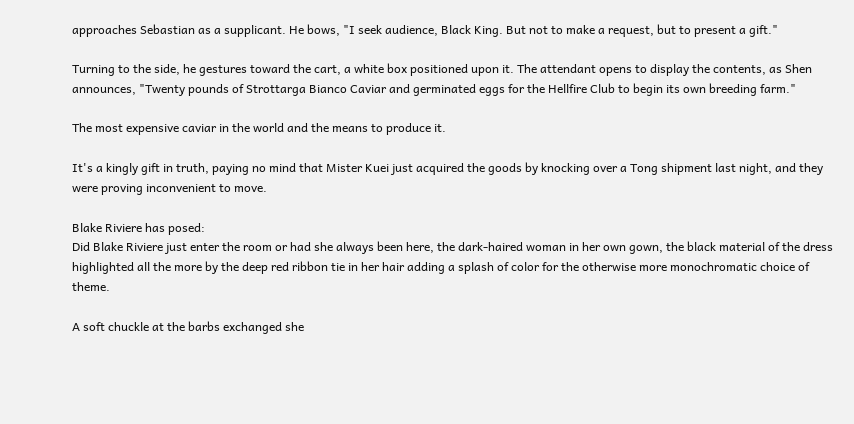approaches Sebastian as a supplicant. He bows, "I seek audience, Black King. But not to make a request, but to present a gift."

Turning to the side, he gestures toward the cart, a white box positioned upon it. The attendant opens to display the contents, as Shen announces, "Twenty pounds of Strottarga Bianco Caviar and germinated eggs for the Hellfire Club to begin its own breeding farm."

The most expensive caviar in the world and the means to produce it.

It's a kingly gift in truth, paying no mind that Mister Kuei just acquired the goods by knocking over a Tong shipment last night, and they were proving inconvenient to move.

Blake Riviere has posed:
Did Blake Riviere just enter the room or had she always been here, the dark-haired woman in her own gown, the black material of the dress highlighted all the more by the deep red ribbon tie in her hair adding a splash of color for the otherwise more monochromatic choice of theme.

A soft chuckle at the barbs exchanged she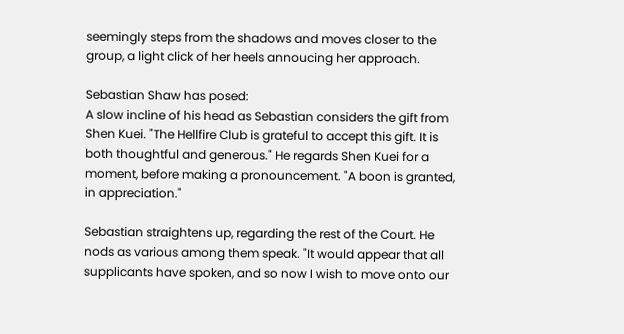seemingly steps from the shadows and moves closer to the group, a light click of her heels annoucing her approach.

Sebastian Shaw has posed:
A slow incline of his head as Sebastian considers the gift from Shen Kuei. "The Hellfire Club is grateful to accept this gift. It is both thoughtful and generous." He regards Shen Kuei for a moment, before making a pronouncement. "A boon is granted, in appreciation."

Sebastian straightens up, regarding the rest of the Court. He nods as various among them speak. "It would appear that all supplicants have spoken, and so now I wish to move onto our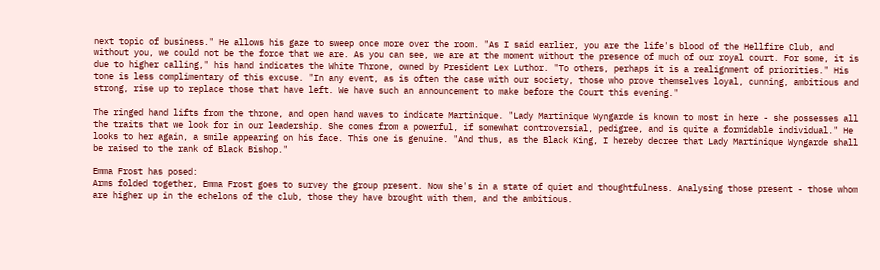next topic of business." He allows his gaze to sweep once more over the room. "As I said earlier, you are the life's blood of the Hellfire Club, and without you, we could not be the force that we are. As you can see, we are at the moment without the presence of much of our royal court. For some, it is due to higher calling," his hand indicates the White Throne, owned by President Lex Luthor. "To others, perhaps it is a realignment of priorities." His tone is less complimentary of this excuse. "In any event, as is often the case with our society, those who prove themselves loyal, cunning, ambitious and strong, rise up to replace those that have left. We have such an announcement to make before the Court this evening."

The ringed hand lifts from the throne, and open hand waves to indicate Martinique. "Lady Martinique Wyngarde is known to most in here - she possesses all the traits that we look for in our leadership. She comes from a powerful, if somewhat controversial, pedigree, and is quite a formidable individual." He looks to her again, a smile appearing on his face. This one is genuine. "And thus, as the Black King, I hereby decree that Lady Martinique Wyngarde shall be raised to the rank of Black Bishop."

Emma Frost has posed:
Arms folded together, Emma Frost goes to survey the group present. Now she's in a state of quiet and thoughtfulness. Analysing those present - those whom are higher up in the echelons of the club, those they have brought with them, and the ambitious.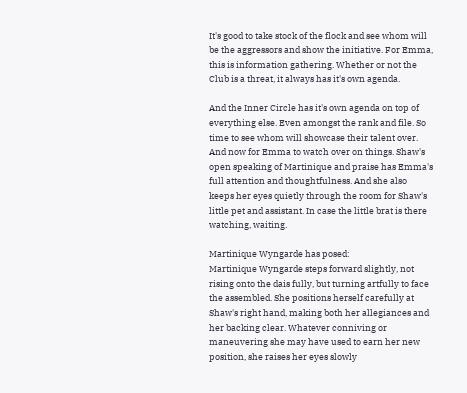It's good to take stock of the flock and see whom will be the aggressors and show the initiative. For Emma, this is information gathering. Whether or not the Club is a threat, it always has it's own agenda.

And the Inner Circle has it's own agenda on top of everything else. Even amongst the rank and file. So time to see whom will showcase their talent over. And now for Emma to watch over on things. Shaw's open speaking of Martinique and praise has Emma's full attention and thoughtfulness. And she also keeps her eyes quietly through the room for Shaw's little pet and assistant. In case the little brat is there watching, waiting.

Martinique Wyngarde has posed:
Martinique Wyngarde steps forward slightly, not rising onto the dais fully, but turning artfully to face the assembled. She positions herself carefully at Shaw's right hand, making both her allegiances and her backing clear. Whatever conniving or maneuvering she may have used to earn her new position, she raises her eyes slowly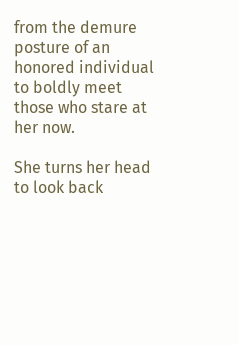from the demure posture of an honored individual to boldly meet those who stare at her now.

She turns her head to look back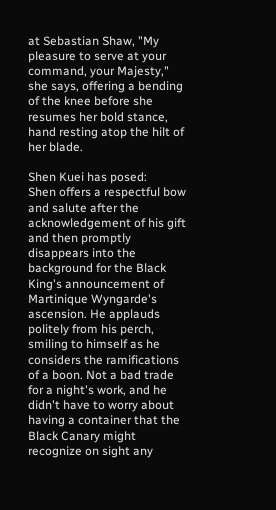at Sebastian Shaw, "My pleasure to serve at your command, your Majesty," she says, offering a bending of the knee before she resumes her bold stance, hand resting atop the hilt of her blade.

Shen Kuei has posed:
Shen offers a respectful bow and salute after the acknowledgement of his gift and then promptly disappears into the background for the Black King's announcement of Martinique Wyngarde's ascension. He applauds politely from his perch, smiling to himself as he considers the ramifications of a boon. Not a bad trade for a night's work, and he didn't have to worry about having a container that the Black Canary might recognize on sight any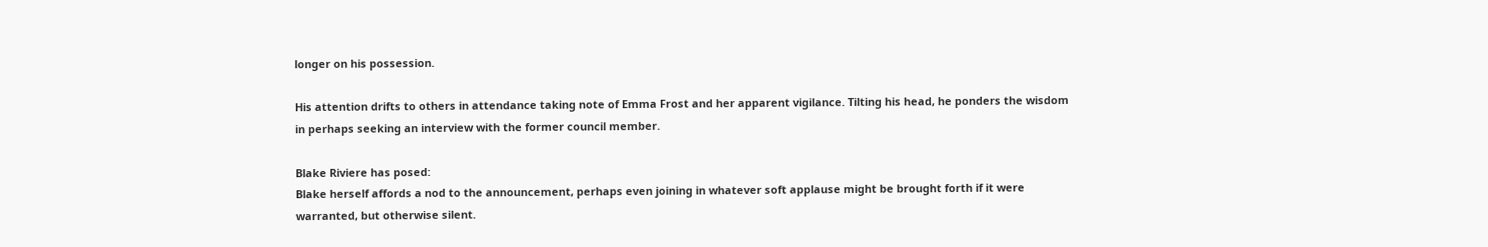longer on his possession.

His attention drifts to others in attendance taking note of Emma Frost and her apparent vigilance. Tilting his head, he ponders the wisdom in perhaps seeking an interview with the former council member.

Blake Riviere has posed:
Blake herself affords a nod to the announcement, perhaps even joining in whatever soft applause might be brought forth if it were warranted, but otherwise silent.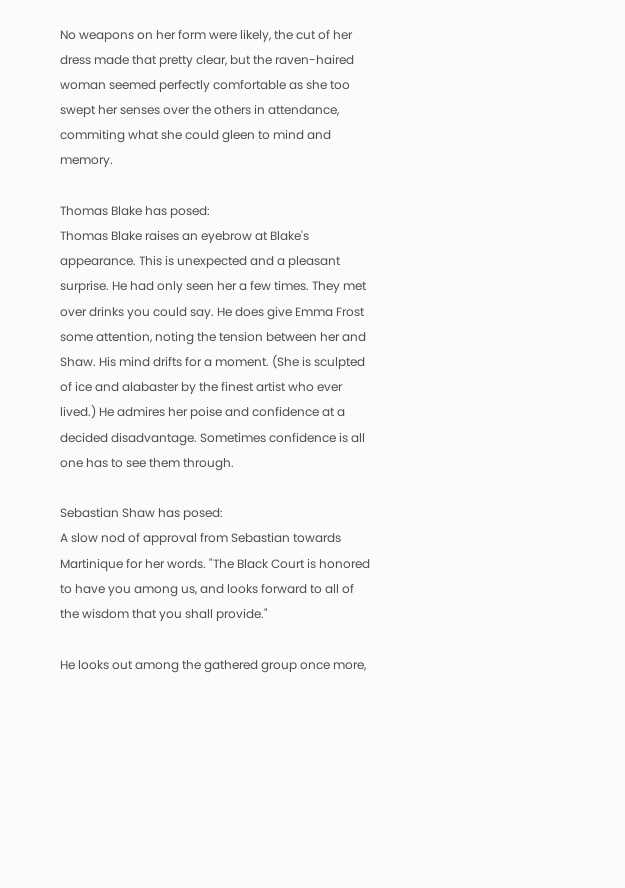No weapons on her form were likely, the cut of her dress made that pretty clear, but the raven-haired woman seemed perfectly comfortable as she too swept her senses over the others in attendance, commiting what she could gleen to mind and memory.

Thomas Blake has posed:
Thomas Blake raises an eyebrow at Blake's appearance. This is unexpected and a pleasant surprise. He had only seen her a few times. They met over drinks you could say. He does give Emma Frost some attention, noting the tension between her and Shaw. His mind drifts for a moment. (She is sculpted of ice and alabaster by the finest artist who ever lived.) He admires her poise and confidence at a decided disadvantage. Sometimes confidence is all one has to see them through.

Sebastian Shaw has posed:
A slow nod of approval from Sebastian towards Martinique for her words. "The Black Court is honored to have you among us, and looks forward to all of the wisdom that you shall provide."

He looks out among the gathered group once more,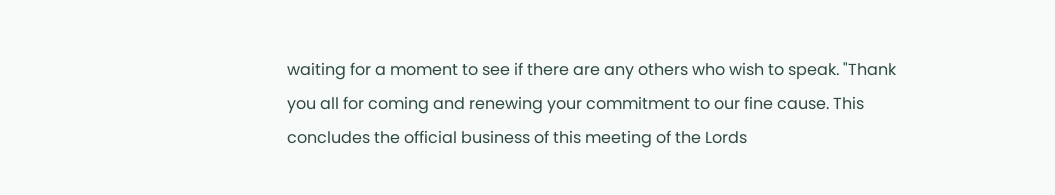waiting for a moment to see if there are any others who wish to speak. "Thank you all for coming and renewing your commitment to our fine cause. This concludes the official business of this meeting of the Lords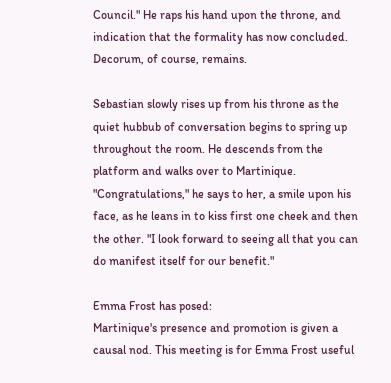Council." He raps his hand upon the throne, and indication that the formality has now concluded. Decorum, of course, remains.

Sebastian slowly rises up from his throne as the quiet hubbub of conversation begins to spring up throughout the room. He descends from the platform and walks over to Martinique. "Congratulations," he says to her, a smile upon his face, as he leans in to kiss first one cheek and then the other. "I look forward to seeing all that you can do manifest itself for our benefit."

Emma Frost has posed:
Martinique's presence and promotion is given a causal nod. This meeting is for Emma Frost useful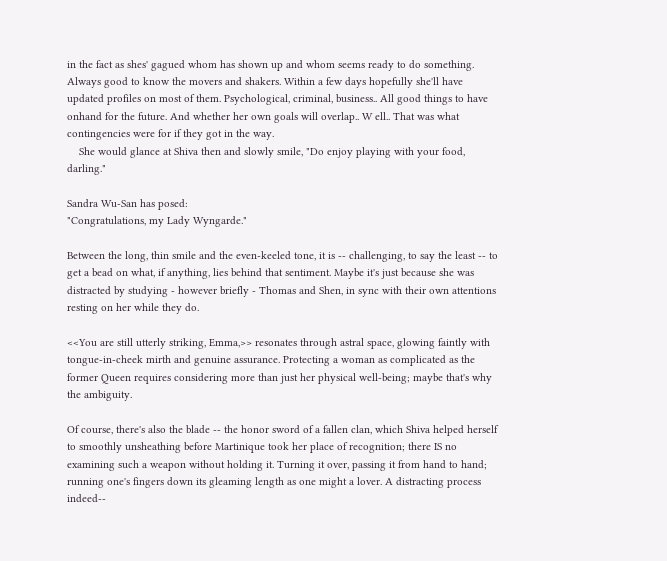in the fact as shes' gagued whom has shown up and whom seems ready to do something. Always good to know the movers and shakers. Within a few days hopefully she'll have updated profiles on most of them. Psychological, criminal, business.. All good things to have onhand for the future. And whether her own goals will overlap.. W ell.. That was what contingencies were for if they got in the way.
    She would glance at Shiva then and slowly smile, "Do enjoy playing with your food, darling."

Sandra Wu-San has posed:
"Congratulations, my Lady Wyngarde."

Between the long, thin smile and the even-keeled tone, it is -- challenging, to say the least -- to get a bead on what, if anything, lies behind that sentiment. Maybe it's just because she was distracted by studying - however briefly - Thomas and Shen, in sync with their own attentions resting on her while they do.

<<You are still utterly striking, Emma,>> resonates through astral space, glowing faintly with tongue-in-cheek mirth and genuine assurance. Protecting a woman as complicated as the former Queen requires considering more than just her physical well-being; maybe that's why the ambiguity.

Of course, there's also the blade -- the honor sword of a fallen clan, which Shiva helped herself to smoothly unsheathing before Martinique took her place of recognition; there IS no examining such a weapon without holding it. Turning it over, passing it from hand to hand; running one's fingers down its gleaming length as one might a lover. A distracting process indeed--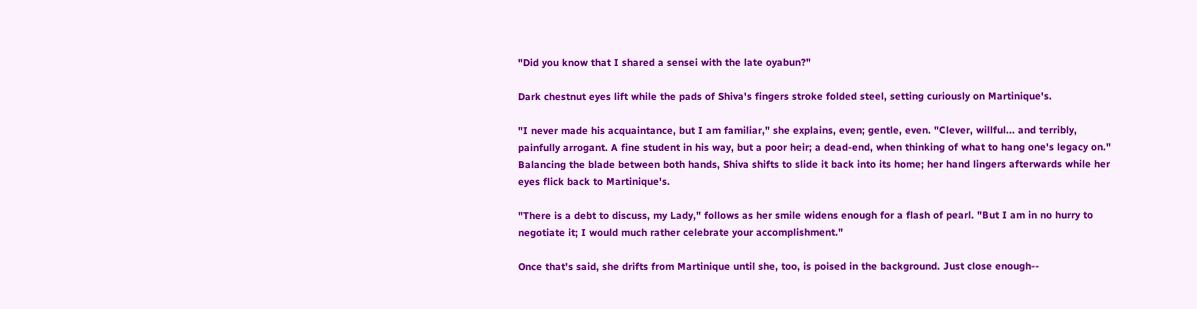"Did you know that I shared a sensei with the late oyabun?"

Dark chestnut eyes lift while the pads of Shiva's fingers stroke folded steel, setting curiously on Martinique's.

"I never made his acquaintance, but I am familiar," she explains, even; gentle, even. "Clever, willful... and terribly, painfully arrogant. A fine student in his way, but a poor heir; a dead-end, when thinking of what to hang one's legacy on." Balancing the blade between both hands, Shiva shifts to slide it back into its home; her hand lingers afterwards while her eyes flick back to Martinique's.

"There is a debt to discuss, my Lady," follows as her smile widens enough for a flash of pearl. "But I am in no hurry to negotiate it; I would much rather celebrate your accomplishment."

Once that's said, she drifts from Martinique until she, too, is poised in the background. Just close enough--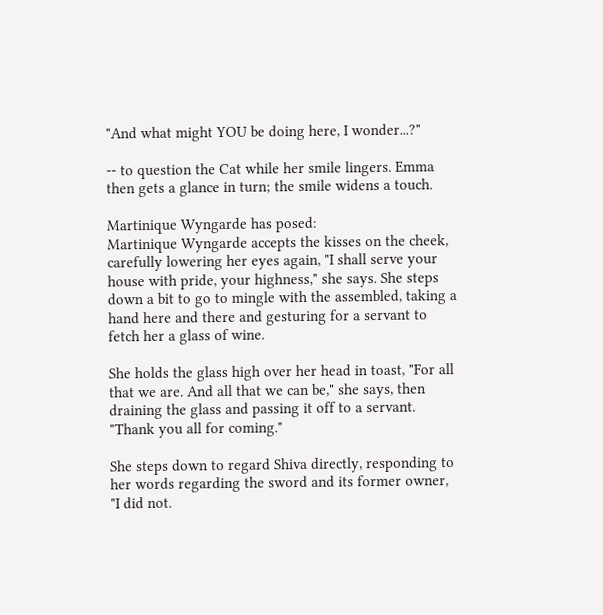"And what might YOU be doing here, I wonder...?"

-- to question the Cat while her smile lingers. Emma then gets a glance in turn; the smile widens a touch.

Martinique Wyngarde has posed:
Martinique Wyngarde accepts the kisses on the cheek, carefully lowering her eyes again, "I shall serve your house with pride, your highness," she says. She steps down a bit to go to mingle with the assembled, taking a hand here and there and gesturing for a servant to fetch her a glass of wine.

She holds the glass high over her head in toast, "For all that we are. And all that we can be," she says, then draining the glass and passing it off to a servant. "Thank you all for coming."

She steps down to regard Shiva directly, responding to her words regarding the sword and its former owner, "I did not.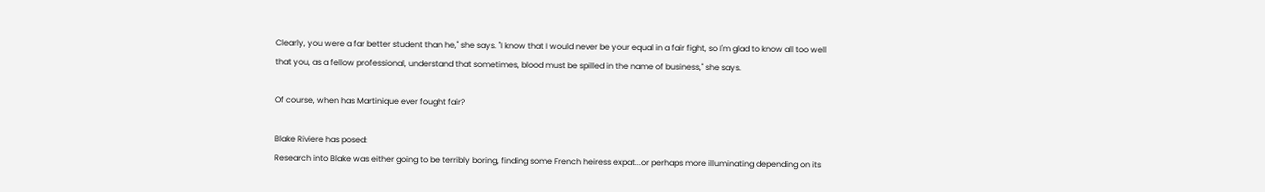Clearly, you were a far better student than he," she says. "I know that I would never be your equal in a fair fight, so I'm glad to know all too well that you, as a fellow professional, understand that sometimes, blood must be spilled in the name of business," she says.

Of course, when has Martinique ever fought fair?

Blake Riviere has posed:
Research into Blake was either going to be terribly boring, finding some French heiress expat...or perhaps more illuminating depending on its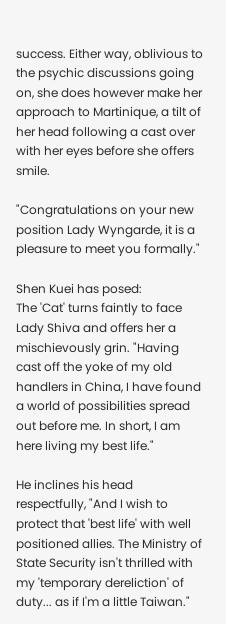success. Either way, oblivious to the psychic discussions going on, she does however make her approach to Martinique, a tilt of her head following a cast over with her eyes before she offers smile.

"Congratulations on your new position Lady Wyngarde, it is a pleasure to meet you formally."

Shen Kuei has posed:
The 'Cat' turns faintly to face Lady Shiva and offers her a mischievously grin. "Having cast off the yoke of my old handlers in China, I have found a world of possibilities spread out before me. In short, I am here living my best life."

He inclines his head respectfully, "And I wish to protect that 'best life' with well positioned allies. The Ministry of State Security isn't thrilled with my 'temporary dereliction' of duty... as if I'm a little Taiwan."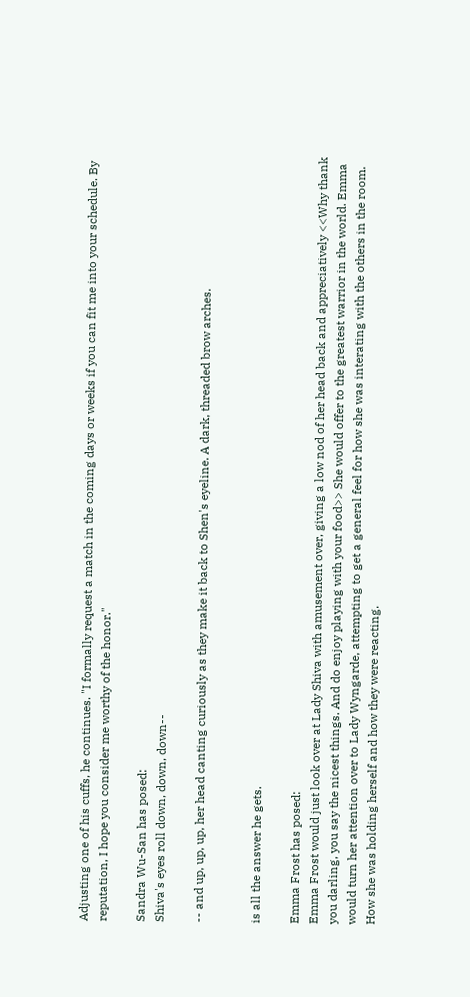Adjusting one of his cuffs, he continues. "I formally request a match in the coming days or weeks if you can fit me into your schedule. By reputation, I hope you consider me worthy of the honor."

Sandra Wu-San has posed:
Shiva's eyes roll down, down, down--

-- and up, up, up, her head canting curiously as they make it back to Shen's eyeline. A dark, threaded brow arches.


is all the answer he gets.

Emma Frost has posed:
Emma Frost would just look over at Lady Shiva with amusement over, giving a low nod of her head back and appreciatively <<Why thank you darling, you say the nicest things. And do enjoy playing with your food>> She would offer to the greatest warrior in the world. Emma would turn her attention over to Lady Wyngarde, attempting to get a general feel for how she was interating with the others in the room. How she was holding herself and how they were reacting.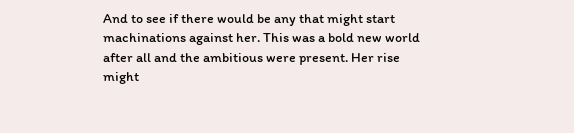And to see if there would be any that might start machinations against her. This was a bold new world after all and the ambitious were present. Her rise might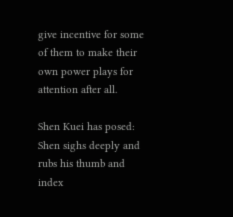give incentive for some of them to make their own power plays for attention after all.

Shen Kuei has posed:
Shen sighs deeply and rubs his thumb and index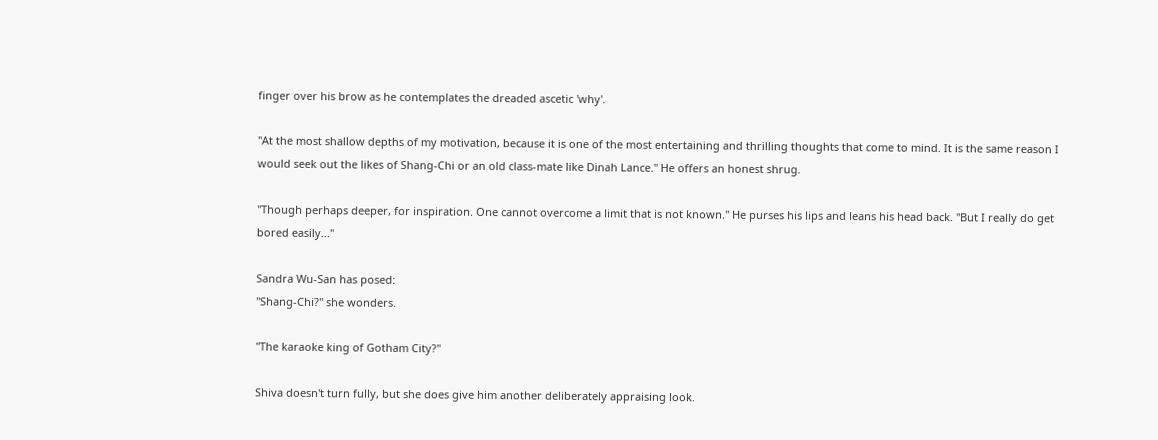finger over his brow as he contemplates the dreaded ascetic 'why'.

"At the most shallow depths of my motivation, because it is one of the most entertaining and thrilling thoughts that come to mind. It is the same reason I would seek out the likes of Shang-Chi or an old class-mate like Dinah Lance." He offers an honest shrug.

"Though perhaps deeper, for inspiration. One cannot overcome a limit that is not known." He purses his lips and leans his head back. "But I really do get bored easily..."

Sandra Wu-San has posed:
"Shang-Chi?" she wonders.

"The karaoke king of Gotham City?"

Shiva doesn't turn fully, but she does give him another deliberately appraising look.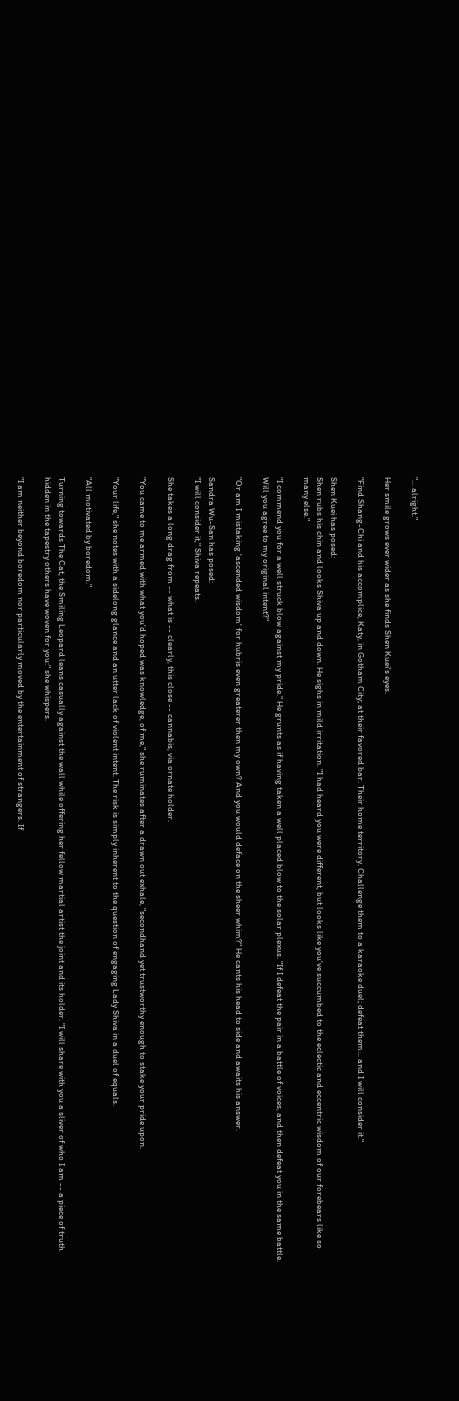"... alright."

Her smile grows ever wider as she finds Shen Kuei's eyes.

"Find Shang-Chi and his accomplice, Katy, in Gotham City; at their favored bar. Their home territory. Challenge them to a karaoke duel; defeat them... and I will consider it."

Shen Kuei has posed:
Shen rubs his chin and looks Shiva up and down. He sighs in mild irritation. "I had heard you were different, but looks like you've succumbed to the eclectic and eccentric wisdom of our forebears like so many else."

"I commend you for a well struck blow against my pride." He grunts as if having taken a well placed blow to the solar plexus. "If I defeat the pair in a battle of voices, and then defeat you in the same battle. Will you agree to my original intent?"

"Or am I mistaking 'ascended wisdom' for hubris even greaterer then my own? And you would deface on the sheer whim?" He cants his head to side and awaits his answer.

Sandra Wu-San has posed:
"I will consider it," Shiva repeats.

She takes a long drag from -- what is -- clearly, this close -- cannabis, via ornate holder.

"You came to me armed with what you'd hoped was knowledge, of me," she ruminates after a drawn out exhale, "secondhand yet trustworthy enough to stake your pride upon.

"Your life," she notes with a sidelong glance and an utter lack of violent intent. The risk is simply inherent to the question of engaging Lady Shiva in a duel of equals.

"All motivated by boredom."

Turning towards The Cat, the Smiling Leopard leans casually against the wall while offering her fellow martial artist the joint and its holder. "I will share with you a sliver of who I am -- a piece of truth hidden in the tapestry others have woven for you:" she whispers.

"I am neither beyond boredom nor particularly moved by the entertainment of strangers. If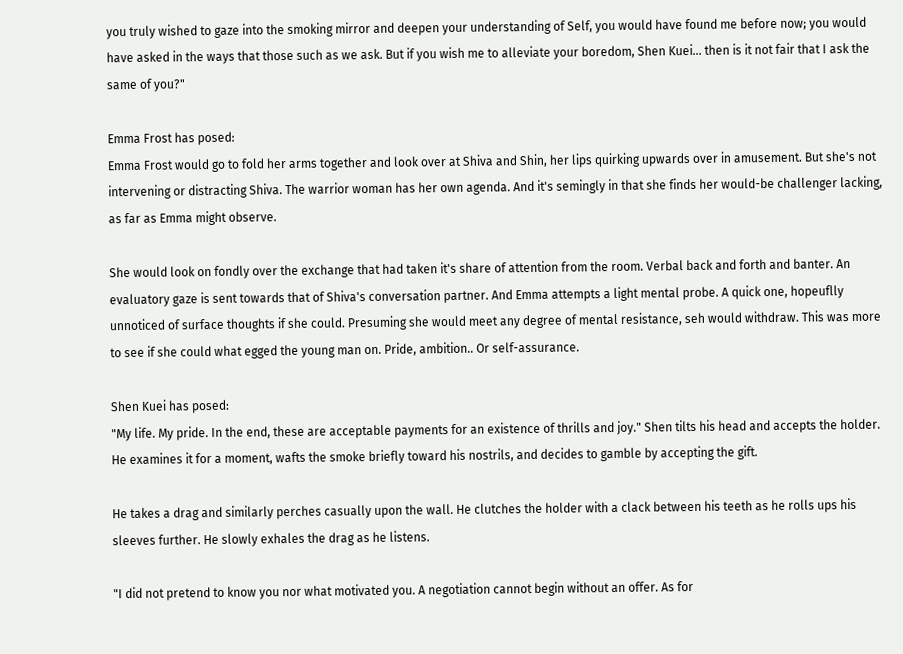you truly wished to gaze into the smoking mirror and deepen your understanding of Self, you would have found me before now; you would have asked in the ways that those such as we ask. But if you wish me to alleviate your boredom, Shen Kuei... then is it not fair that I ask the same of you?"

Emma Frost has posed:
Emma Frost would go to fold her arms together and look over at Shiva and Shin, her lips quirking upwards over in amusement. But she's not intervening or distracting Shiva. The warrior woman has her own agenda. And it's semingly in that she finds her would-be challenger lacking, as far as Emma might observe.

She would look on fondly over the exchange that had taken it's share of attention from the room. Verbal back and forth and banter. An evaluatory gaze is sent towards that of Shiva's conversation partner. And Emma attempts a light mental probe. A quick one, hopeuflly unnoticed of surface thoughts if she could. Presuming she would meet any degree of mental resistance, seh would withdraw. This was more to see if she could what egged the young man on. Pride, ambition.. Or self-assurance.

Shen Kuei has posed:
"My life. My pride. In the end, these are acceptable payments for an existence of thrills and joy." Shen tilts his head and accepts the holder. He examines it for a moment, wafts the smoke briefly toward his nostrils, and decides to gamble by accepting the gift.

He takes a drag and similarly perches casually upon the wall. He clutches the holder with a clack between his teeth as he rolls ups his sleeves further. He slowly exhales the drag as he listens.

"I did not pretend to know you nor what motivated you. A negotiation cannot begin without an offer. As for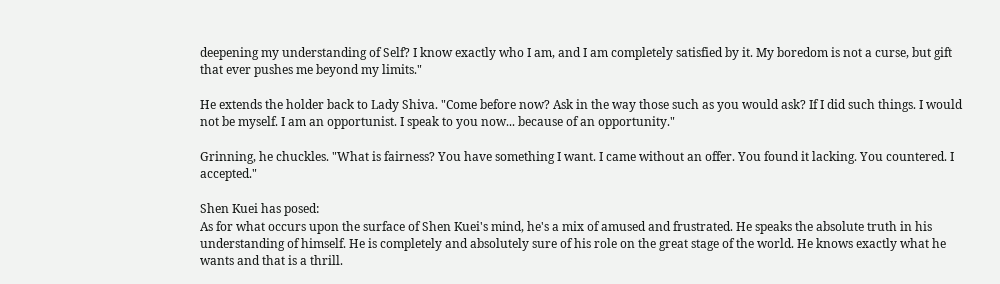deepening my understanding of Self? I know exactly who I am, and I am completely satisfied by it. My boredom is not a curse, but gift that ever pushes me beyond my limits."

He extends the holder back to Lady Shiva. "Come before now? Ask in the way those such as you would ask? If I did such things. I would not be myself. I am an opportunist. I speak to you now... because of an opportunity."

Grinning, he chuckles. "What is fairness? You have something I want. I came without an offer. You found it lacking. You countered. I accepted."

Shen Kuei has posed:
As for what occurs upon the surface of Shen Kuei's mind, he's a mix of amused and frustrated. He speaks the absolute truth in his understanding of himself. He is completely and absolutely sure of his role on the great stage of the world. He knows exactly what he wants and that is a thrill.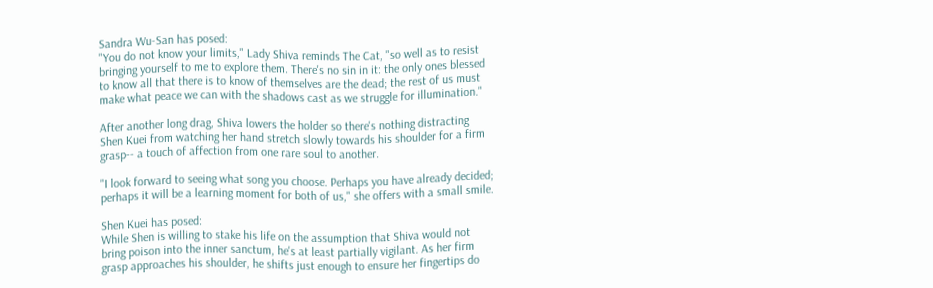Sandra Wu-San has posed:
"You do not know your limits," Lady Shiva reminds The Cat, "so well as to resist bringing yourself to me to explore them. There's no sin in it: the only ones blessed to know all that there is to know of themselves are the dead; the rest of us must make what peace we can with the shadows cast as we struggle for illumination."

After another long drag, Shiva lowers the holder so there's nothing distracting Shen Kuei from watching her hand stretch slowly towards his shoulder for a firm grasp-- a touch of affection from one rare soul to another.

"I look forward to seeing what song you choose. Perhaps you have already decided; perhaps it will be a learning moment for both of us," she offers with a small smile.

Shen Kuei has posed:
While Shen is willing to stake his life on the assumption that Shiva would not bring poison into the inner sanctum, he's at least partially vigilant. As her firm grasp approaches his shoulder, he shifts just enough to ensure her fingertips do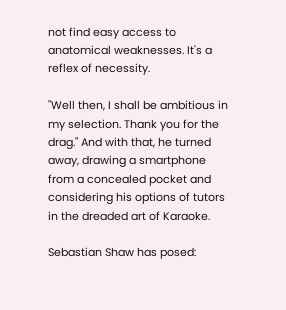not find easy access to anatomical weaknesses. It's a reflex of necessity.

"Well then, I shall be ambitious in my selection. Thank you for the drag." And with that, he turned away, drawing a smartphone from a concealed pocket and considering his options of tutors in the dreaded art of Karaoke.

Sebastian Shaw has posed: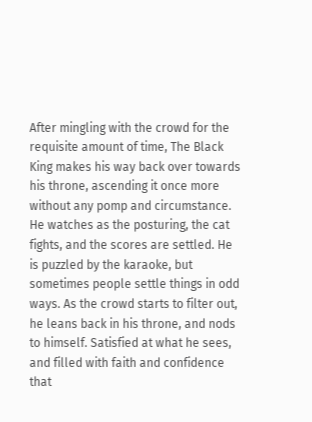After mingling with the crowd for the requisite amount of time, The Black King makes his way back over towards his throne, ascending it once more without any pomp and circumstance. He watches as the posturing, the cat fights, and the scores are settled. He is puzzled by the karaoke, but sometimes people settle things in odd ways. As the crowd starts to filter out, he leans back in his throne, and nods to himself. Satisfied at what he sees, and filled with faith and confidence that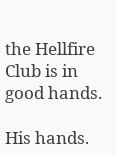the Hellfire Club is in good hands.

His hands.